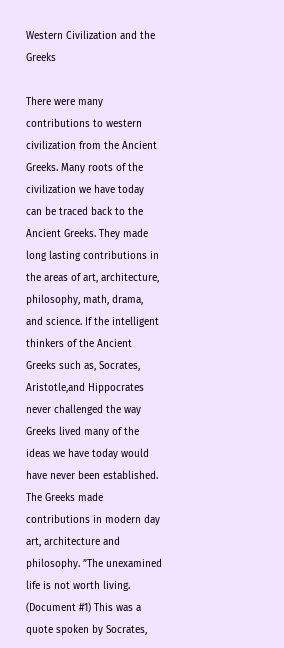Western Civilization and the Greeks

There were many contributions to western civilization from the Ancient Greeks. Many roots of the civilization we have today can be traced back to the Ancient Greeks. They made long lasting contributions in the areas of art, architecture, philosophy, math, drama, and science. If the intelligent thinkers of the Ancient Greeks such as, Socrates, Aristotle,and Hippocrates never challenged the way Greeks lived many of the ideas we have today would have never been established. The Greeks made contributions in modern day art, architecture and philosophy. ”The unexamined life is not worth living. (Document #1) This was a quote spoken by Socrates,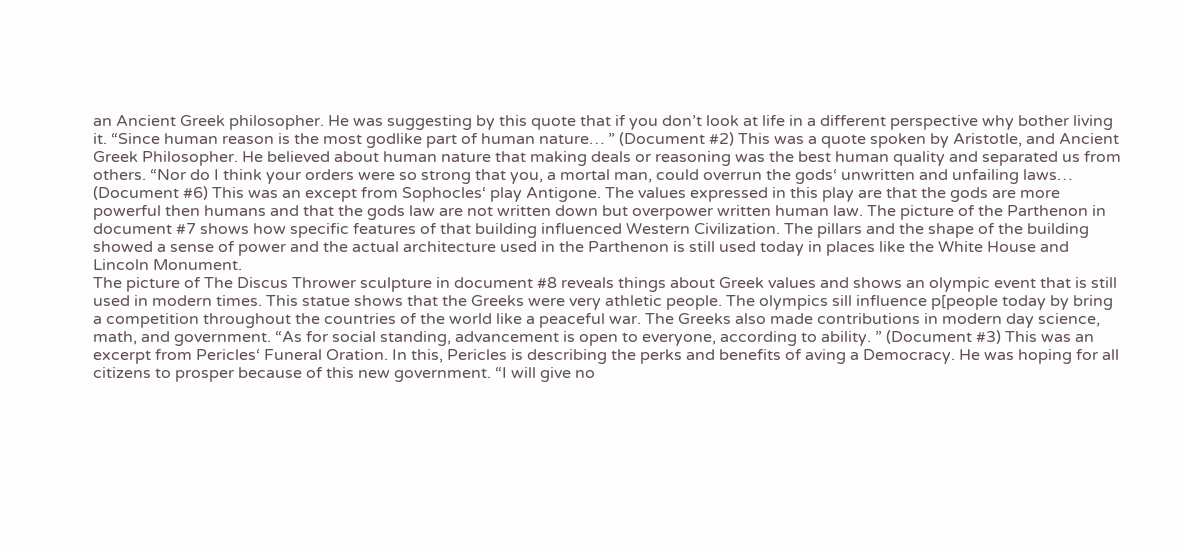an Ancient Greek philosopher. He was suggesting by this quote that if you don’t look at life in a different perspective why bother living it. “Since human reason is the most godlike part of human nature… ” (Document #2) This was a quote spoken by Aristotle, and Ancient Greek Philosopher. He believed about human nature that making deals or reasoning was the best human quality and separated us from others. “Nor do I think your orders were so strong that you, a mortal man, could overrun the gods‘ unwritten and unfailing laws… (Document #6) This was an except from Sophocles‘ play Antigone. The values expressed in this play are that the gods are more powerful then humans and that the gods law are not written down but overpower written human law. The picture of the Parthenon in document #7 shows how specific features of that building influenced Western Civilization. The pillars and the shape of the building showed a sense of power and the actual architecture used in the Parthenon is still used today in places like the White House and Lincoln Monument.
The picture of The Discus Thrower sculpture in document #8 reveals things about Greek values and shows an olympic event that is still used in modern times. This statue shows that the Greeks were very athletic people. The olympics sill influence p[people today by bring a competition throughout the countries of the world like a peaceful war. The Greeks also made contributions in modern day science, math, and government. “As for social standing, advancement is open to everyone, according to ability. ” (Document #3) This was an excerpt from Pericles‘ Funeral Oration. In this, Pericles is describing the perks and benefits of aving a Democracy. He was hoping for all citizens to prosper because of this new government. “I will give no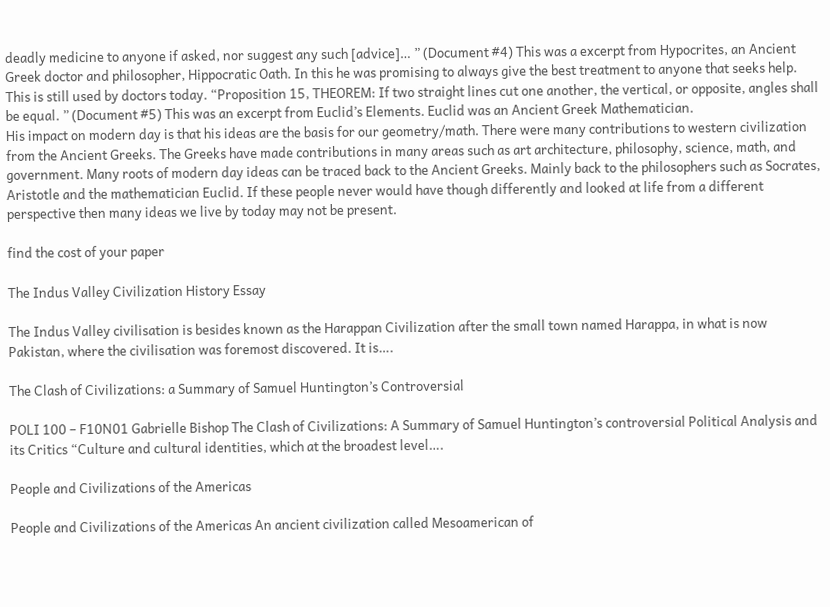deadly medicine to anyone if asked, nor suggest any such [advice]… ” (Document #4) This was a excerpt from Hypocrites, an Ancient Greek doctor and philosopher, Hippocratic Oath. In this he was promising to always give the best treatment to anyone that seeks help. This is still used by doctors today. “Proposition 15, THEOREM: If two straight lines cut one another, the vertical, or opposite, angles shall be equal. ” (Document #5) This was an excerpt from Euclid’s Elements. Euclid was an Ancient Greek Mathematician.
His impact on modern day is that his ideas are the basis for our geometry/math. There were many contributions to western civilization from the Ancient Greeks. The Greeks have made contributions in many areas such as art architecture, philosophy, science, math, and government. Many roots of modern day ideas can be traced back to the Ancient Greeks. Mainly back to the philosophers such as Socrates, Aristotle and the mathematician Euclid. If these people never would have though differently and looked at life from a different perspective then many ideas we live by today may not be present.

find the cost of your paper

The Indus Valley Civilization History Essay

The Indus Valley civilisation is besides known as the Harappan Civilization after the small town named Harappa, in what is now Pakistan, where the civilisation was foremost discovered. It is….

The Clash of Civilizations: a Summary of Samuel Huntington’s Controversial

POLI 100 – F10N01 Gabrielle Bishop The Clash of Civilizations: A Summary of Samuel Huntington’s controversial Political Analysis and its Critics “Culture and cultural identities, which at the broadest level….

People and Civilizations of the Americas

People and Civilizations of the Americas An ancient civilization called Mesoamerican of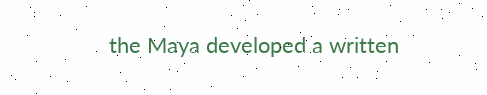the Maya developed a written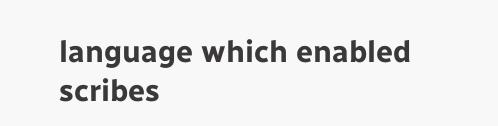language which enabled scribes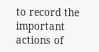to record the important actions of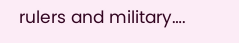rulers and military….